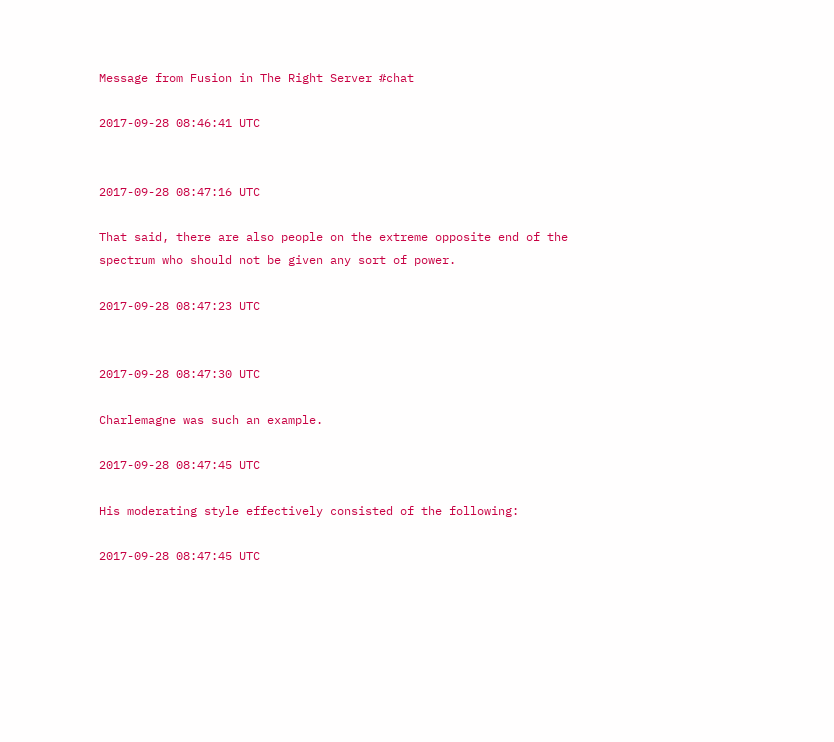Message from Fusion in The Right Server #chat

2017-09-28 08:46:41 UTC


2017-09-28 08:47:16 UTC

That said, there are also people on the extreme opposite end of the spectrum who should not be given any sort of power.

2017-09-28 08:47:23 UTC


2017-09-28 08:47:30 UTC

Charlemagne was such an example.

2017-09-28 08:47:45 UTC

His moderating style effectively consisted of the following:

2017-09-28 08:47:45 UTC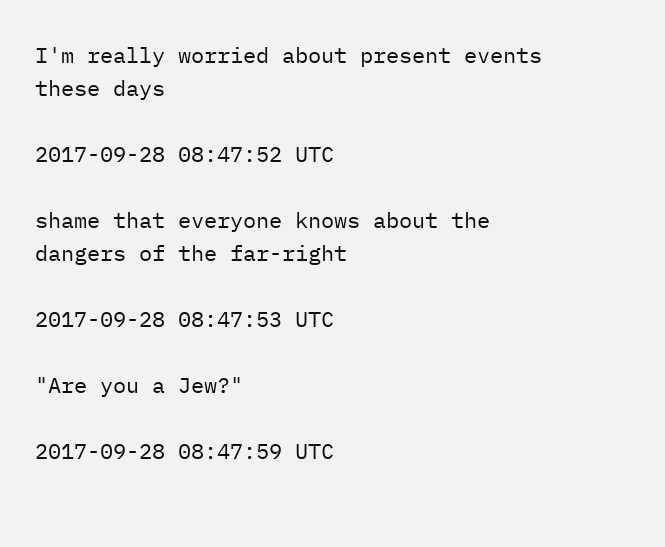I'm really worried about present events these days

2017-09-28 08:47:52 UTC

shame that everyone knows about the dangers of the far-right

2017-09-28 08:47:53 UTC

"Are you a Jew?"

2017-09-28 08:47:59 UTC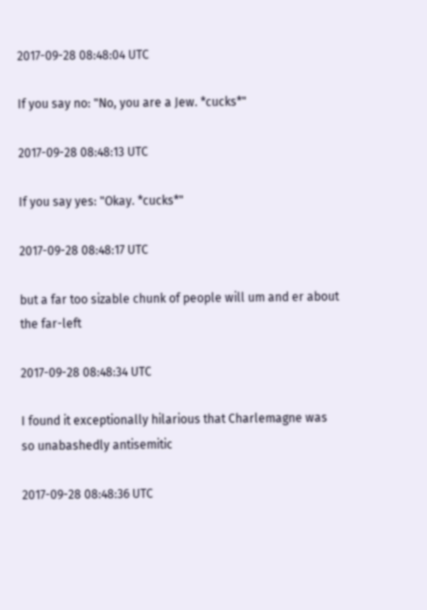2017-09-28 08:48:04 UTC

If you say no: "No, you are a Jew. *cucks*"

2017-09-28 08:48:13 UTC

If you say yes: "Okay. *cucks*"

2017-09-28 08:48:17 UTC

but a far too sizable chunk of people will um and er about the far-left

2017-09-28 08:48:34 UTC

I found it exceptionally hilarious that Charlemagne was so unabashedly antisemitic

2017-09-28 08:48:36 UTC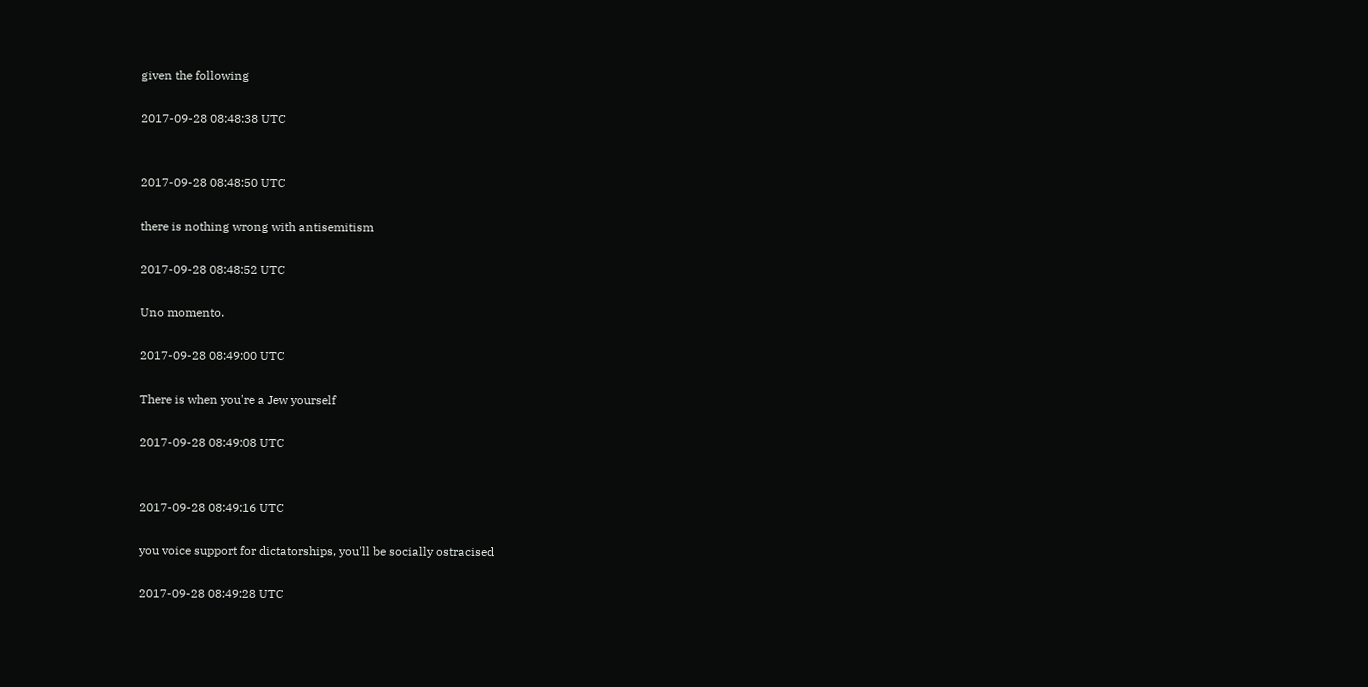given the following

2017-09-28 08:48:38 UTC


2017-09-28 08:48:50 UTC

there is nothing wrong with antisemitism

2017-09-28 08:48:52 UTC

Uno momento.

2017-09-28 08:49:00 UTC

There is when you're a Jew yourself

2017-09-28 08:49:08 UTC


2017-09-28 08:49:16 UTC

you voice support for dictatorships, you'll be socially ostracised

2017-09-28 08:49:28 UTC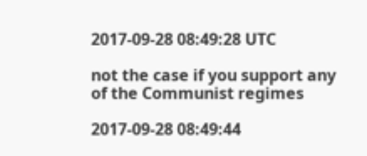2017-09-28 08:49:28 UTC

not the case if you support any of the Communist regimes

2017-09-28 08:49:44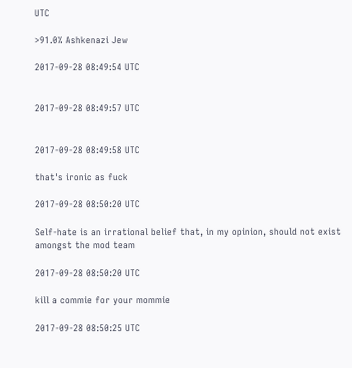UTC

>91.0% Ashkenazi Jew

2017-09-28 08:49:54 UTC


2017-09-28 08:49:57 UTC


2017-09-28 08:49:58 UTC

that's ironic as fuck

2017-09-28 08:50:20 UTC

Self-hate is an irrational belief that, in my opinion, should not exist amongst the mod team

2017-09-28 08:50:20 UTC

kill a commie for your mommie

2017-09-28 08:50:25 UTC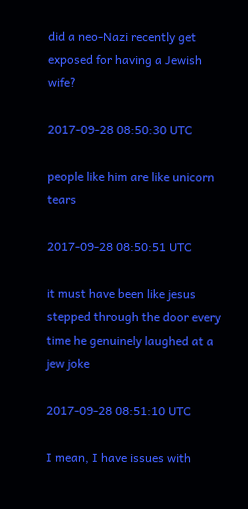did a neo-Nazi recently get exposed for having a Jewish wife?

2017-09-28 08:50:30 UTC

people like him are like unicorn tears

2017-09-28 08:50:51 UTC

it must have been like jesus stepped through the door every time he genuinely laughed at a jew joke

2017-09-28 08:51:10 UTC

I mean, I have issues with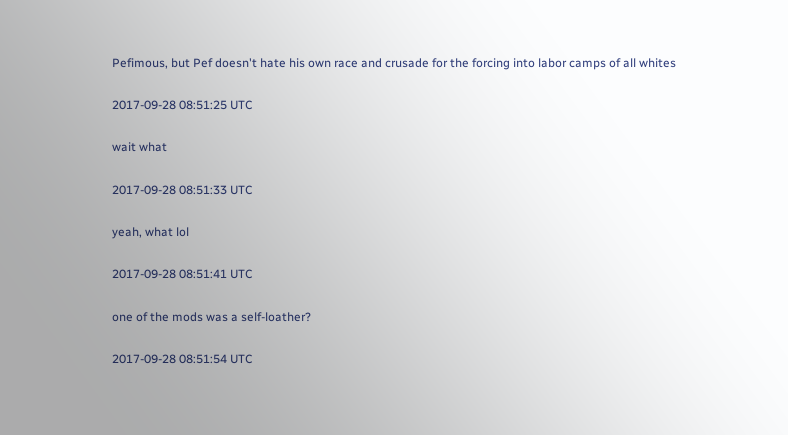Pefimous, but Pef doesn't hate his own race and crusade for the forcing into labor camps of all whites

2017-09-28 08:51:25 UTC

wait what

2017-09-28 08:51:33 UTC

yeah, what lol

2017-09-28 08:51:41 UTC

one of the mods was a self-loather?

2017-09-28 08:51:54 UTC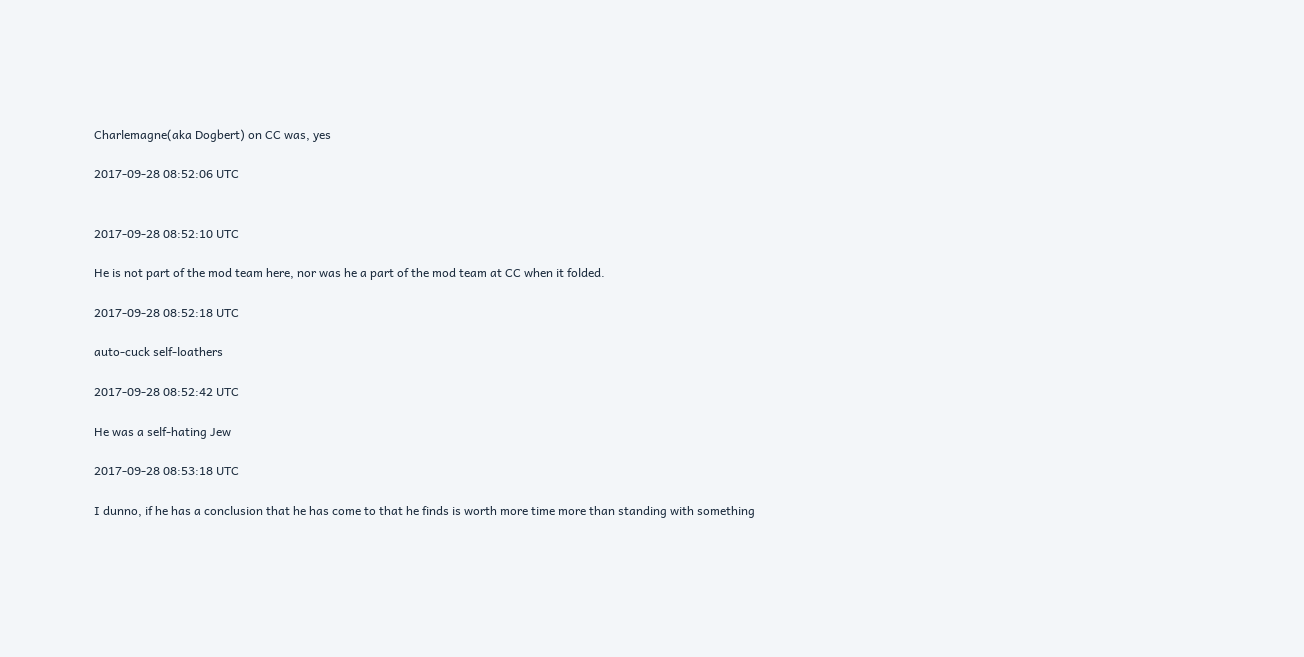Charlemagne(aka Dogbert) on CC was, yes

2017-09-28 08:52:06 UTC


2017-09-28 08:52:10 UTC

He is not part of the mod team here, nor was he a part of the mod team at CC when it folded.

2017-09-28 08:52:18 UTC

auto-cuck self-loathers

2017-09-28 08:52:42 UTC

He was a self-hating Jew

2017-09-28 08:53:18 UTC

I dunno, if he has a conclusion that he has come to that he finds is worth more time more than standing with something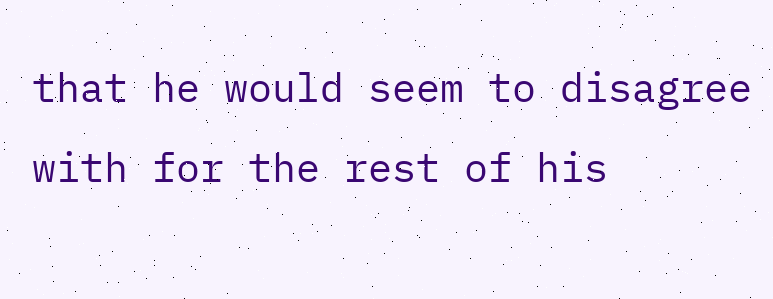that he would seem to disagree with for the rest of his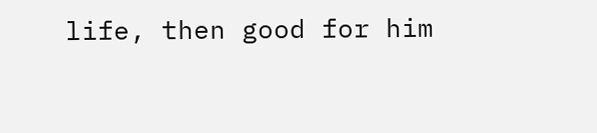life, then good for him